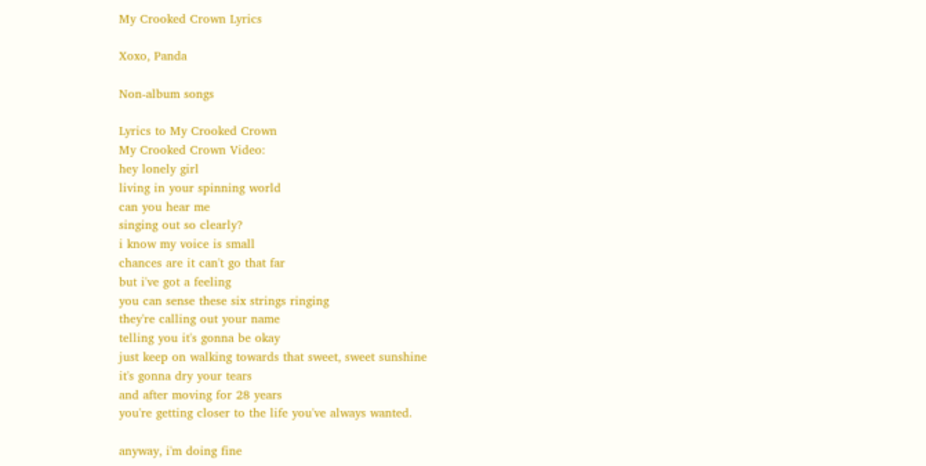My Crooked Crown Lyrics

Xoxo, Panda

Non-album songs

Lyrics to My Crooked Crown
My Crooked Crown Video:
hey lonely girl
living in your spinning world
can you hear me
singing out so clearly?
i know my voice is small
chances are it can't go that far
but i've got a feeling
you can sense these six strings ringing
they're calling out your name
telling you it's gonna be okay
just keep on walking towards that sweet, sweet sunshine
it's gonna dry your tears
and after moving for 28 years
you're getting closer to the life you've always wanted.

anyway, i'm doing fine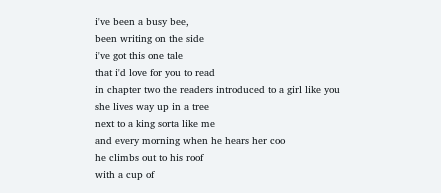i've been a busy bee,
been writing on the side
i've got this one tale
that i'd love for you to read
in chapter two the readers introduced to a girl like you
she lives way up in a tree
next to a king sorta like me
and every morning when he hears her coo
he climbs out to his roof
with a cup of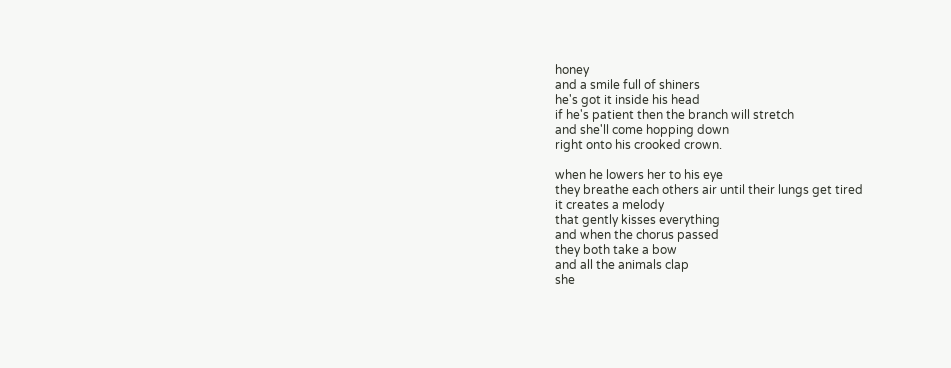honey
and a smile full of shiners
he's got it inside his head
if he's patient then the branch will stretch
and she'll come hopping down
right onto his crooked crown.

when he lowers her to his eye
they breathe each others air until their lungs get tired
it creates a melody
that gently kisses everything
and when the chorus passed
they both take a bow
and all the animals clap
she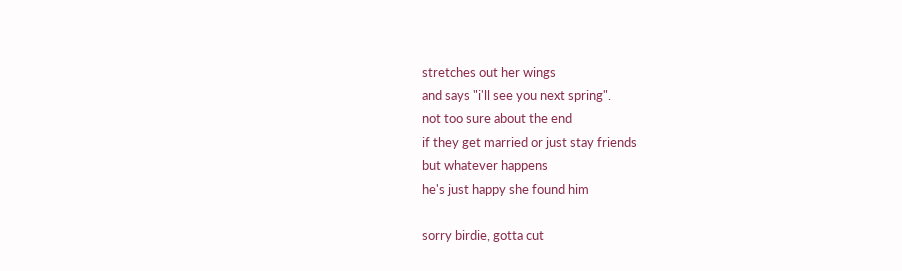stretches out her wings
and says "i'll see you next spring".
not too sure about the end
if they get married or just stay friends
but whatever happens
he's just happy she found him

sorry birdie, gotta cut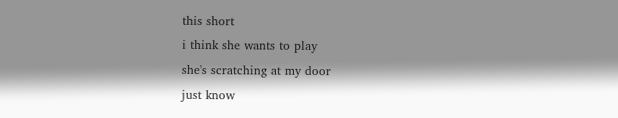this short
i think she wants to play
she's scratching at my door
just know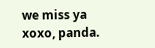we miss ya
xoxo, panda.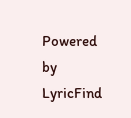Powered by LyricFind